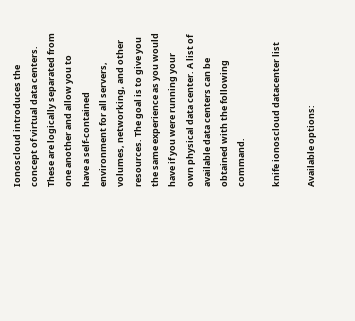Ionoscloud introduces the concept of virtual data centers. These are logically separated from one another and allow you to have a self-contained environment for all servers, volumes, networking, and other resources. The goal is to give you the same experience as you would have if you were running your own physical data center. A list of available data centers can be obtained with the following command.

knife ionoscloud datacenter list

Available options: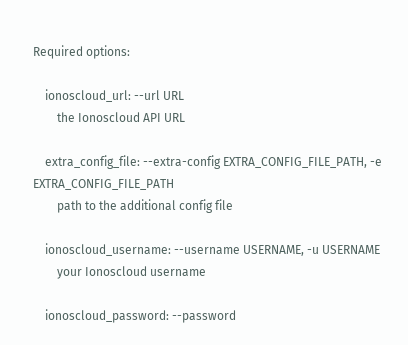Required options:

    ionoscloud_url: --url URL
        the Ionoscloud API URL

    extra_config_file: --extra-config EXTRA_CONFIG_FILE_PATH, -e EXTRA_CONFIG_FILE_PATH
        path to the additional config file

    ionoscloud_username: --username USERNAME, -u USERNAME
        your Ionoscloud username

    ionoscloud_password: --password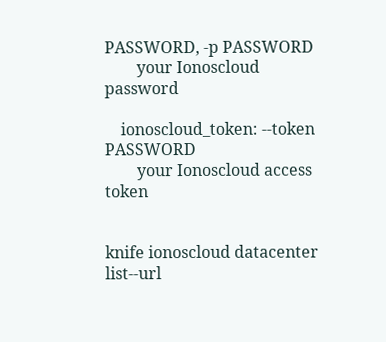PASSWORD, -p PASSWORD
        your Ionoscloud password

    ionoscloud_token: --token PASSWORD
        your Ionoscloud access token


knife ionoscloud datacenter list--url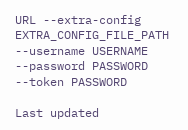URL --extra-config EXTRA_CONFIG_FILE_PATH --username USERNAME --password PASSWORD --token PASSWORD

Last updated